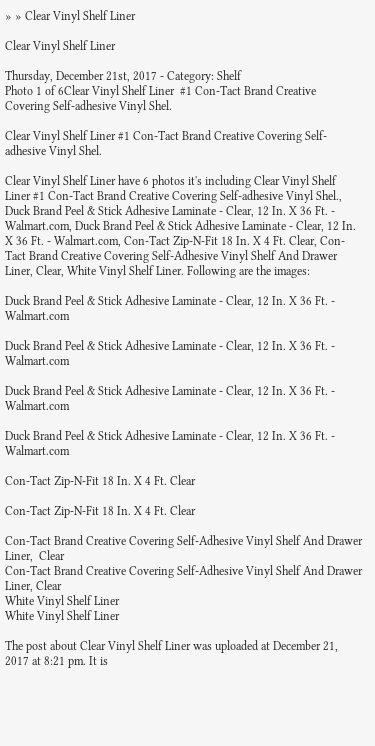» » Clear Vinyl Shelf Liner

Clear Vinyl Shelf Liner

Thursday, December 21st, 2017 - Category: Shelf
Photo 1 of 6Clear Vinyl Shelf Liner  #1 Con-Tact Brand Creative Covering Self-adhesive Vinyl Shel.

Clear Vinyl Shelf Liner #1 Con-Tact Brand Creative Covering Self-adhesive Vinyl Shel.

Clear Vinyl Shelf Liner have 6 photos it's including Clear Vinyl Shelf Liner #1 Con-Tact Brand Creative Covering Self-adhesive Vinyl Shel., Duck Brand Peel & Stick Adhesive Laminate - Clear, 12 In. X 36 Ft. - Walmart.com, Duck Brand Peel & Stick Adhesive Laminate - Clear, 12 In. X 36 Ft. - Walmart.com, Con-Tact Zip-N-Fit 18 In. X 4 Ft. Clear, Con-Tact Brand Creative Covering Self-Adhesive Vinyl Shelf And Drawer Liner, Clear, White Vinyl Shelf Liner. Following are the images:

Duck Brand Peel & Stick Adhesive Laminate - Clear, 12 In. X 36 Ft. -  Walmart.com

Duck Brand Peel & Stick Adhesive Laminate - Clear, 12 In. X 36 Ft. - Walmart.com

Duck Brand Peel & Stick Adhesive Laminate - Clear, 12 In. X 36 Ft. -  Walmart.com

Duck Brand Peel & Stick Adhesive Laminate - Clear, 12 In. X 36 Ft. - Walmart.com

Con-Tact Zip-N-Fit 18 In. X 4 Ft. Clear

Con-Tact Zip-N-Fit 18 In. X 4 Ft. Clear

Con-Tact Brand Creative Covering Self-Adhesive Vinyl Shelf And Drawer Liner,  Clear
Con-Tact Brand Creative Covering Self-Adhesive Vinyl Shelf And Drawer Liner, Clear
White Vinyl Shelf Liner
White Vinyl Shelf Liner

The post about Clear Vinyl Shelf Liner was uploaded at December 21, 2017 at 8:21 pm. It is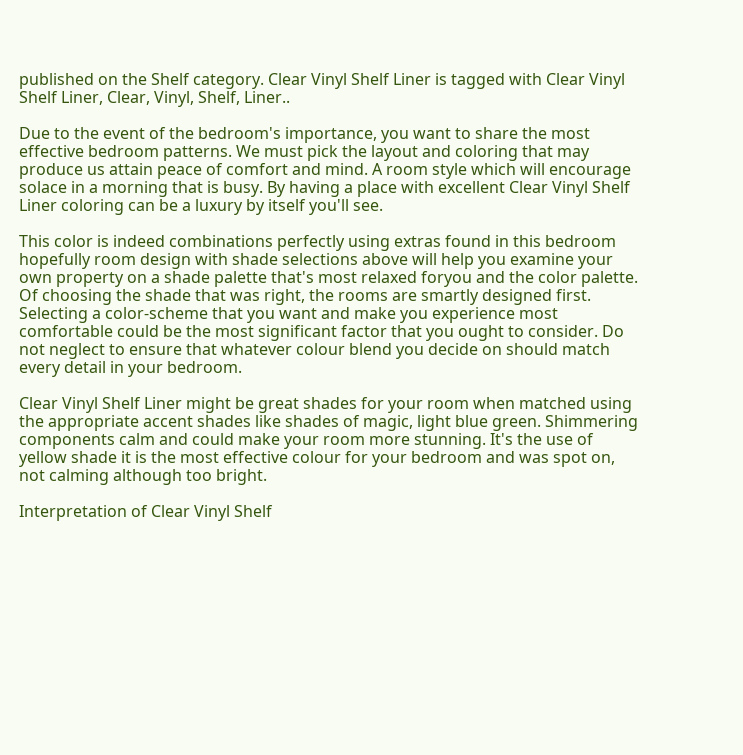published on the Shelf category. Clear Vinyl Shelf Liner is tagged with Clear Vinyl Shelf Liner, Clear, Vinyl, Shelf, Liner..

Due to the event of the bedroom's importance, you want to share the most effective bedroom patterns. We must pick the layout and coloring that may produce us attain peace of comfort and mind. A room style which will encourage solace in a morning that is busy. By having a place with excellent Clear Vinyl Shelf Liner coloring can be a luxury by itself you'll see.

This color is indeed combinations perfectly using extras found in this bedroom hopefully room design with shade selections above will help you examine your own property on a shade palette that's most relaxed foryou and the color palette. Of choosing the shade that was right, the rooms are smartly designed first. Selecting a color-scheme that you want and make you experience most comfortable could be the most significant factor that you ought to consider. Do not neglect to ensure that whatever colour blend you decide on should match every detail in your bedroom.

Clear Vinyl Shelf Liner might be great shades for your room when matched using the appropriate accent shades like shades of magic, light blue green. Shimmering components calm and could make your room more stunning. It's the use of yellow shade it is the most effective colour for your bedroom and was spot on, not calming although too bright.

Interpretation of Clear Vinyl Shelf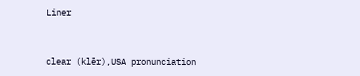Liner


clear (klēr),USA pronunciation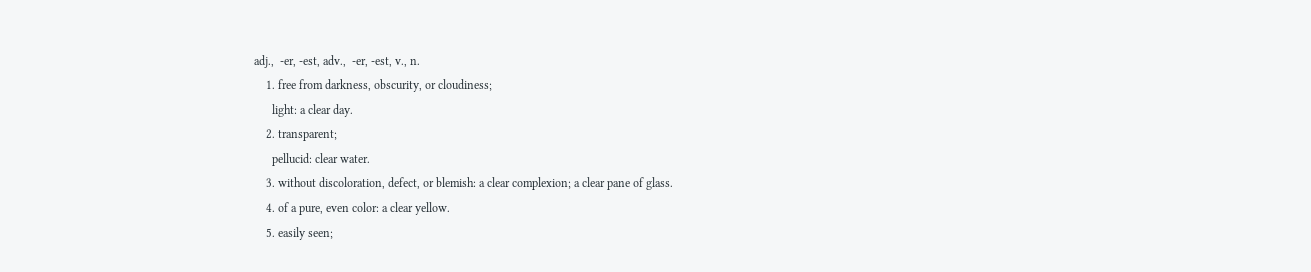adj.,  -er, -est, adv.,  -er, -est, v., n.
    1. free from darkness, obscurity, or cloudiness;
      light: a clear day.
    2. transparent;
      pellucid: clear water.
    3. without discoloration, defect, or blemish: a clear complexion; a clear pane of glass.
    4. of a pure, even color: a clear yellow.
    5. easily seen;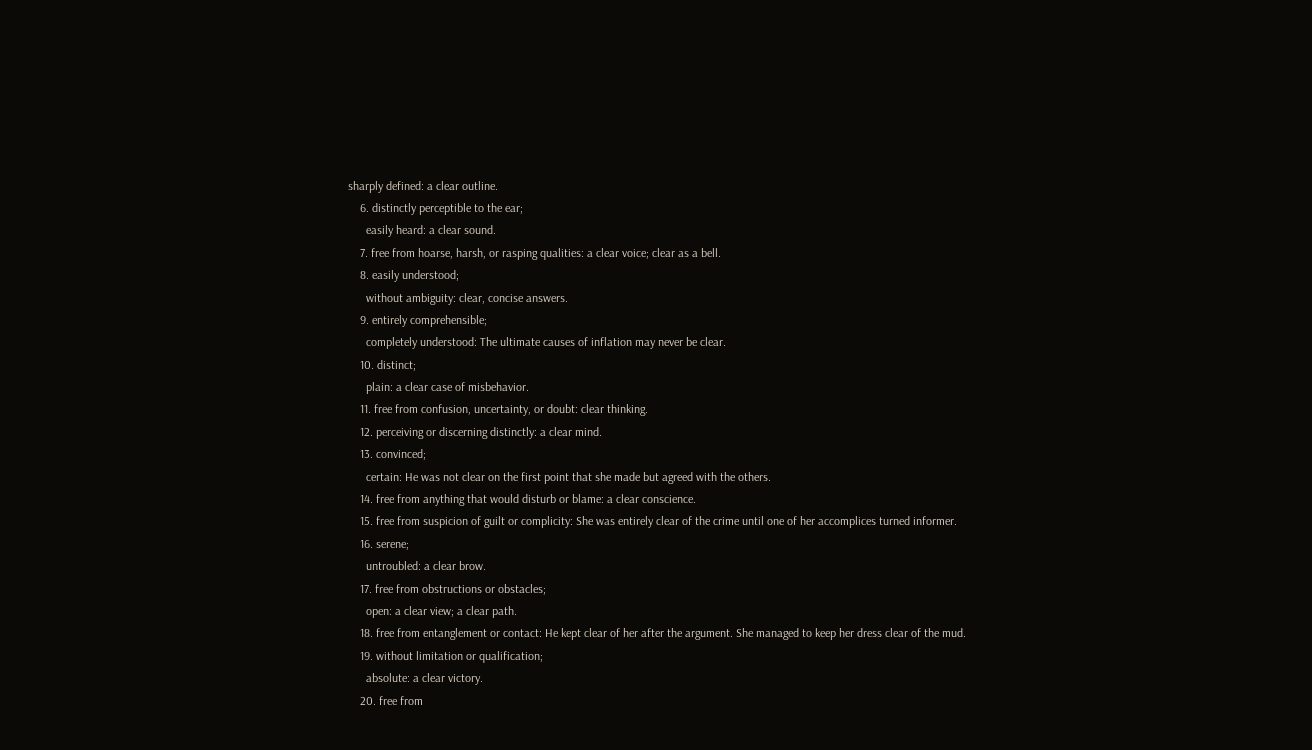sharply defined: a clear outline.
    6. distinctly perceptible to the ear;
      easily heard: a clear sound.
    7. free from hoarse, harsh, or rasping qualities: a clear voice; clear as a bell.
    8. easily understood;
      without ambiguity: clear, concise answers.
    9. entirely comprehensible;
      completely understood: The ultimate causes of inflation may never be clear.
    10. distinct;
      plain: a clear case of misbehavior.
    11. free from confusion, uncertainty, or doubt: clear thinking.
    12. perceiving or discerning distinctly: a clear mind.
    13. convinced;
      certain: He was not clear on the first point that she made but agreed with the others.
    14. free from anything that would disturb or blame: a clear conscience.
    15. free from suspicion of guilt or complicity: She was entirely clear of the crime until one of her accomplices turned informer.
    16. serene;
      untroubled: a clear brow.
    17. free from obstructions or obstacles;
      open: a clear view; a clear path.
    18. free from entanglement or contact: He kept clear of her after the argument. She managed to keep her dress clear of the mud.
    19. without limitation or qualification;
      absolute: a clear victory.
    20. free from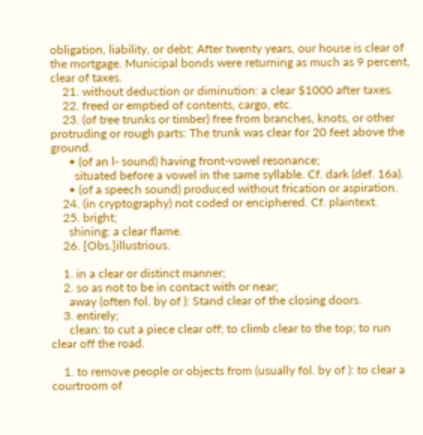obligation, liability, or debt: After twenty years, our house is clear of the mortgage. Municipal bonds were returning as much as 9 percent, clear of taxes.
    21. without deduction or diminution: a clear $1000 after taxes.
    22. freed or emptied of contents, cargo, etc.
    23. (of tree trunks or timber) free from branches, knots, or other protruding or rough parts: The trunk was clear for 20 feet above the ground.
      • (of an l- sound) having front-vowel resonance;
        situated before a vowel in the same syllable. Cf. dark (def. 16a).
      • (of a speech sound) produced without frication or aspiration.
    24. (in cryptography) not coded or enciphered. Cf. plaintext.
    25. bright;
      shining: a clear flame.
    26. [Obs.]illustrious.

    1. in a clear or distinct manner;
    2. so as not to be in contact with or near;
      away (often fol. by of ): Stand clear of the closing doors.
    3. entirely;
      clean: to cut a piece clear off; to climb clear to the top; to run clear off the road.

    1. to remove people or objects from (usually fol. by of ): to clear a courtroom of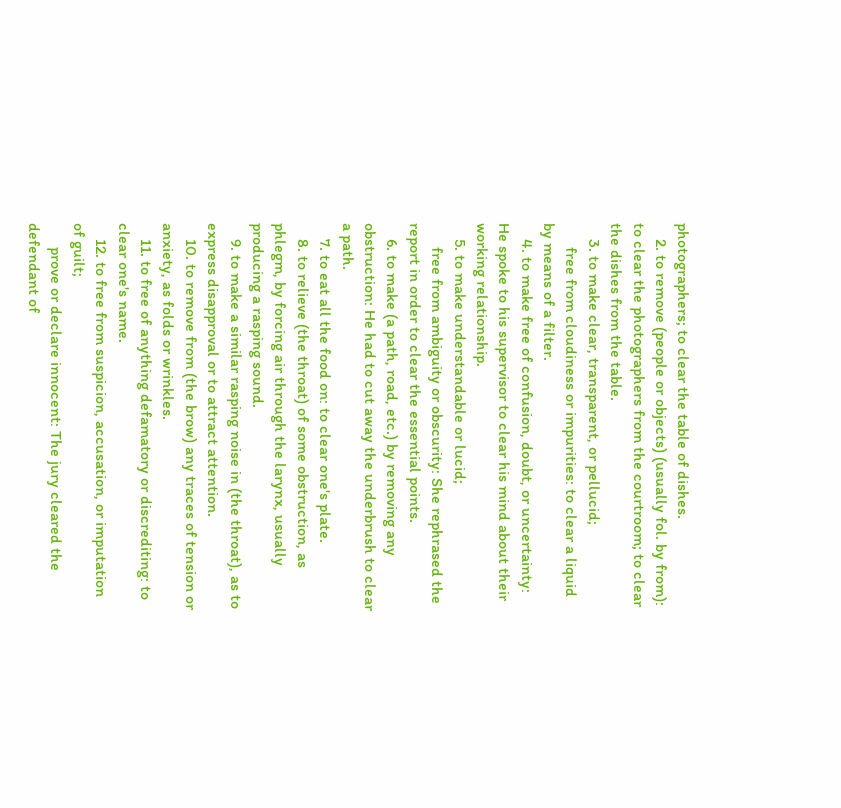photographers; to clear the table of dishes.
    2. to remove (people or objects) (usually fol. by from): to clear the photographers from the courtroom; to clear the dishes from the table.
    3. to make clear, transparent, or pellucid;
      free from cloudiness or impurities: to clear a liquid by means of a filter.
    4. to make free of confusion, doubt, or uncertainty: He spoke to his supervisor to clear his mind about their working relationship.
    5. to make understandable or lucid;
      free from ambiguity or obscurity: She rephrased the report in order to clear the essential points.
    6. to make (a path, road, etc.) by removing any obstruction: He had to cut away the underbrush to clear a path.
    7. to eat all the food on: to clear one's plate.
    8. to relieve (the throat) of some obstruction, as phlegm, by forcing air through the larynx, usually producing a rasping sound.
    9. to make a similar rasping noise in (the throat), as to express disapproval or to attract attention.
    10. to remove from (the brow) any traces of tension or anxiety, as folds or wrinkles.
    11. to free of anything defamatory or discrediting: to clear one's name.
    12. to free from suspicion, accusation, or imputation of guilt;
      prove or declare innocent: The jury cleared the defendant of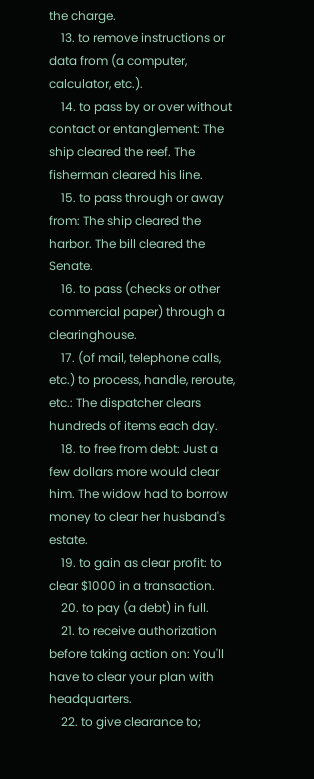the charge.
    13. to remove instructions or data from (a computer, calculator, etc.).
    14. to pass by or over without contact or entanglement: The ship cleared the reef. The fisherman cleared his line.
    15. to pass through or away from: The ship cleared the harbor. The bill cleared the Senate.
    16. to pass (checks or other commercial paper) through a clearinghouse.
    17. (of mail, telephone calls, etc.) to process, handle, reroute, etc.: The dispatcher clears hundreds of items each day.
    18. to free from debt: Just a few dollars more would clear him. The widow had to borrow money to clear her husband's estate.
    19. to gain as clear profit: to clear $1000 in a transaction.
    20. to pay (a debt) in full.
    21. to receive authorization before taking action on: You'll have to clear your plan with headquarters.
    22. to give clearance to;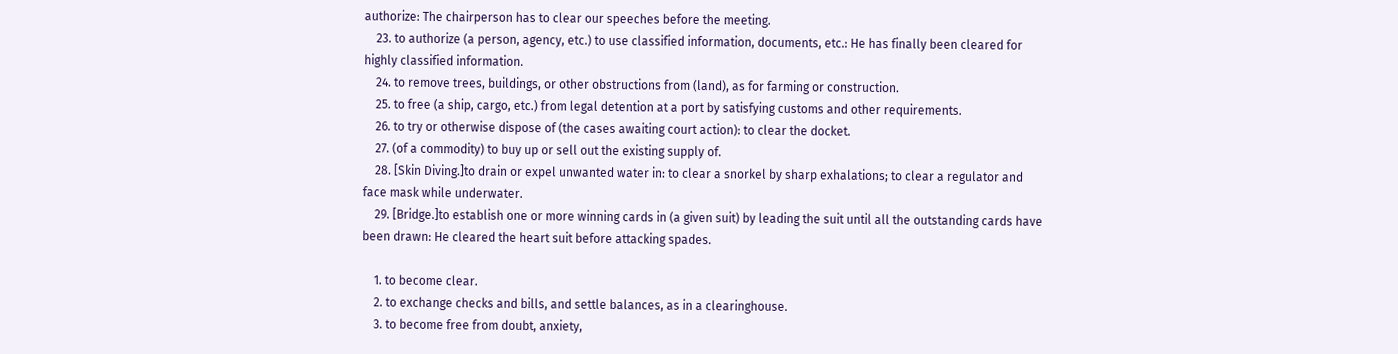authorize: The chairperson has to clear our speeches before the meeting.
    23. to authorize (a person, agency, etc.) to use classified information, documents, etc.: He has finally been cleared for highly classified information.
    24. to remove trees, buildings, or other obstructions from (land), as for farming or construction.
    25. to free (a ship, cargo, etc.) from legal detention at a port by satisfying customs and other requirements.
    26. to try or otherwise dispose of (the cases awaiting court action): to clear the docket.
    27. (of a commodity) to buy up or sell out the existing supply of.
    28. [Skin Diving.]to drain or expel unwanted water in: to clear a snorkel by sharp exhalations; to clear a regulator and face mask while underwater.
    29. [Bridge.]to establish one or more winning cards in (a given suit) by leading the suit until all the outstanding cards have been drawn: He cleared the heart suit before attacking spades.

    1. to become clear.
    2. to exchange checks and bills, and settle balances, as in a clearinghouse.
    3. to become free from doubt, anxiety,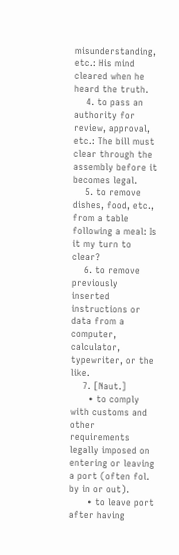misunderstanding, etc.: His mind cleared when he heard the truth.
    4. to pass an authority for review, approval, etc.: The bill must clear through the assembly before it becomes legal.
    5. to remove dishes, food, etc., from a table following a meal: Is it my turn to clear?
    6. to remove previously inserted instructions or data from a computer, calculator, typewriter, or the like.
    7. [Naut.]
      • to comply with customs and other requirements legally imposed on entering or leaving a port (often fol. by in or out).
      • to leave port after having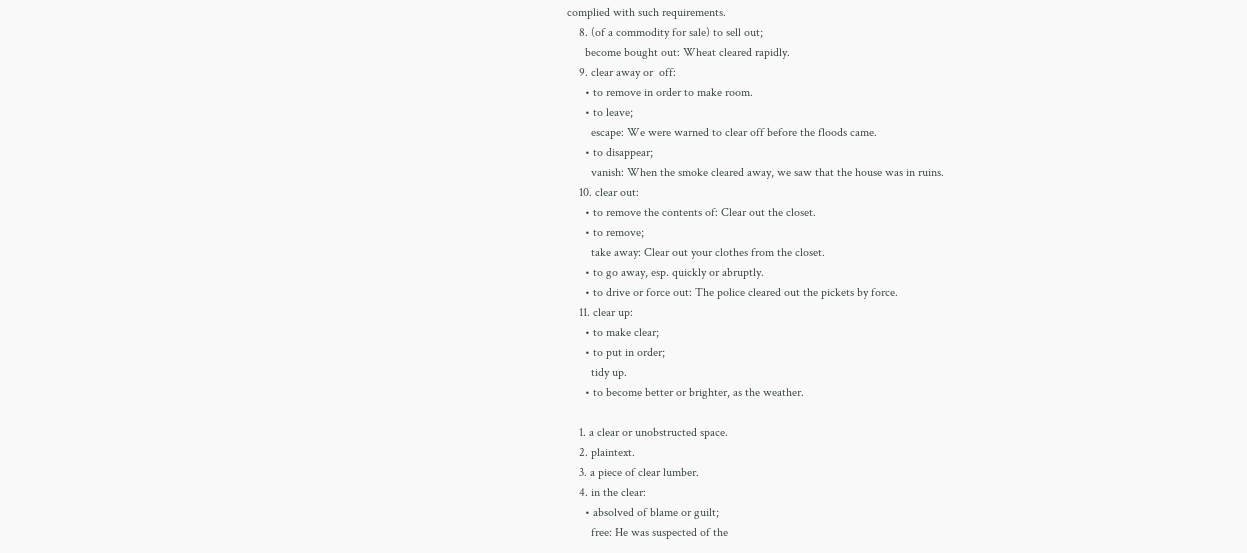complied with such requirements.
    8. (of a commodity for sale) to sell out;
      become bought out: Wheat cleared rapidly.
    9. clear away or  off:
      • to remove in order to make room.
      • to leave;
        escape: We were warned to clear off before the floods came.
      • to disappear;
        vanish: When the smoke cleared away, we saw that the house was in ruins.
    10. clear out:
      • to remove the contents of: Clear out the closet.
      • to remove;
        take away: Clear out your clothes from the closet.
      • to go away, esp. quickly or abruptly.
      • to drive or force out: The police cleared out the pickets by force.
    11. clear up:
      • to make clear;
      • to put in order;
        tidy up.
      • to become better or brighter, as the weather.

    1. a clear or unobstructed space.
    2. plaintext.
    3. a piece of clear lumber.
    4. in the clear:
      • absolved of blame or guilt;
        free: He was suspected of the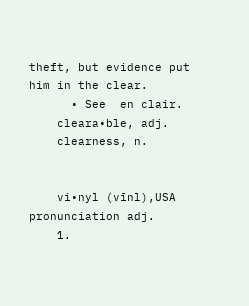theft, but evidence put him in the clear.
      • See  en clair.
    cleara•ble, adj.
    clearness, n.


    vi•nyl (vīnl),USA pronunciation adj.
    1.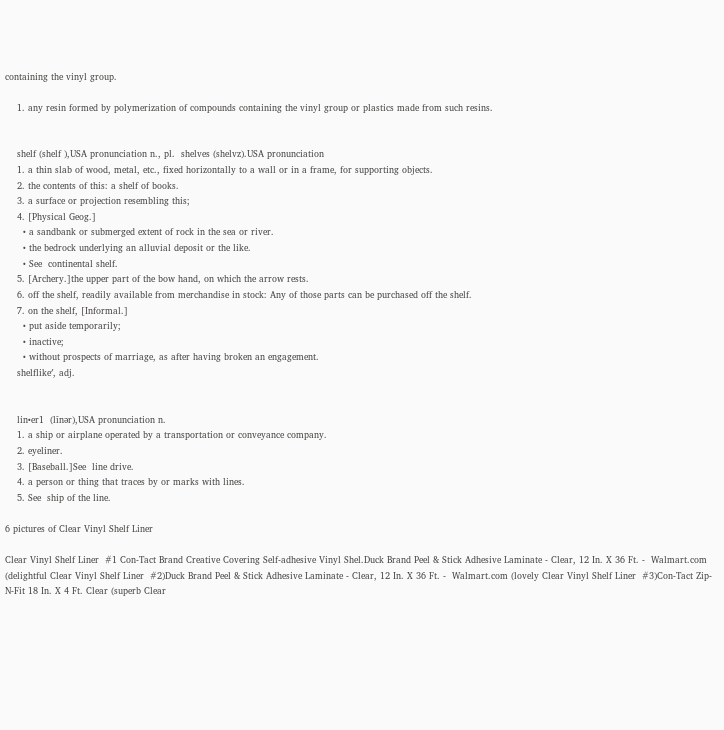containing the vinyl group.

    1. any resin formed by polymerization of compounds containing the vinyl group or plastics made from such resins.


    shelf (shelf ),USA pronunciation n., pl.  shelves (shelvz).USA pronunciation
    1. a thin slab of wood, metal, etc., fixed horizontally to a wall or in a frame, for supporting objects.
    2. the contents of this: a shelf of books.
    3. a surface or projection resembling this;
    4. [Physical Geog.]
      • a sandbank or submerged extent of rock in the sea or river.
      • the bedrock underlying an alluvial deposit or the like.
      • See  continental shelf.
    5. [Archery.]the upper part of the bow hand, on which the arrow rests.
    6. off the shelf, readily available from merchandise in stock: Any of those parts can be purchased off the shelf.
    7. on the shelf, [Informal.]
      • put aside temporarily;
      • inactive;
      • without prospects of marriage, as after having broken an engagement.
    shelflike′, adj.


    lin•er1  (līnər),USA pronunciation n.
    1. a ship or airplane operated by a transportation or conveyance company.
    2. eyeliner.
    3. [Baseball.]See  line drive.
    4. a person or thing that traces by or marks with lines.
    5. See  ship of the line.

6 pictures of Clear Vinyl Shelf Liner

Clear Vinyl Shelf Liner  #1 Con-Tact Brand Creative Covering Self-adhesive Vinyl Shel.Duck Brand Peel & Stick Adhesive Laminate - Clear, 12 In. X 36 Ft. -  Walmart.com (delightful Clear Vinyl Shelf Liner  #2)Duck Brand Peel & Stick Adhesive Laminate - Clear, 12 In. X 36 Ft. -  Walmart.com (lovely Clear Vinyl Shelf Liner  #3)Con-Tact Zip-N-Fit 18 In. X 4 Ft. Clear (superb Clear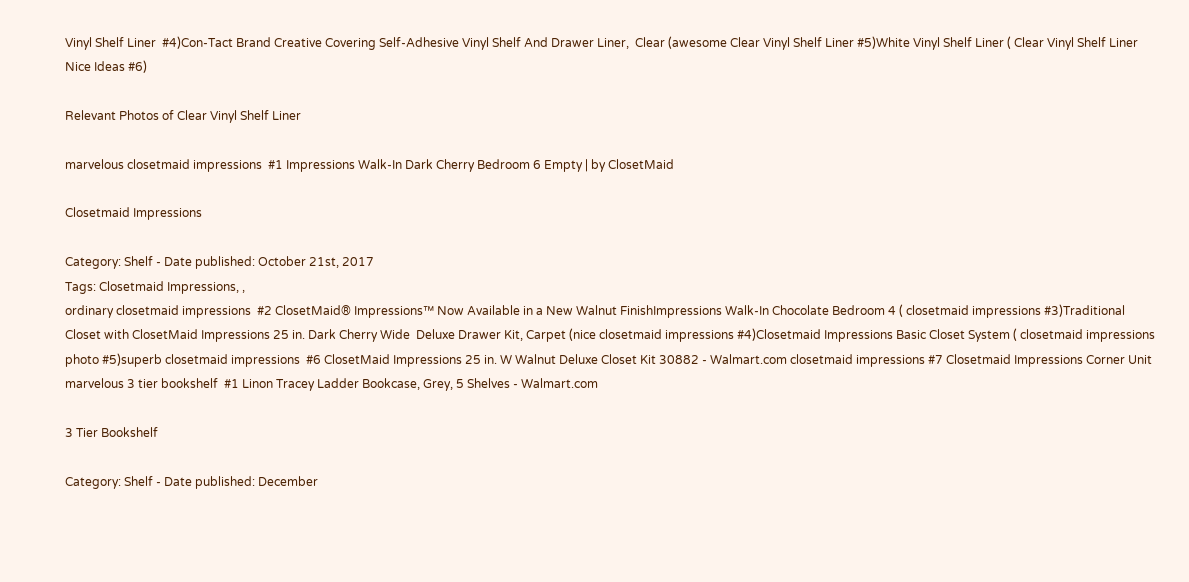Vinyl Shelf Liner  #4)Con-Tact Brand Creative Covering Self-Adhesive Vinyl Shelf And Drawer Liner,  Clear (awesome Clear Vinyl Shelf Liner #5)White Vinyl Shelf Liner ( Clear Vinyl Shelf Liner Nice Ideas #6)

Relevant Photos of Clear Vinyl Shelf Liner

marvelous closetmaid impressions  #1 Impressions Walk-In Dark Cherry Bedroom 6 Empty | by ClosetMaid

Closetmaid Impressions

Category: Shelf - Date published: October 21st, 2017
Tags: Closetmaid Impressions, ,
ordinary closetmaid impressions  #2 ClosetMaid® Impressions™ Now Available in a New Walnut FinishImpressions Walk-In Chocolate Bedroom 4 ( closetmaid impressions #3)Traditional Closet with ClosetMaid Impressions 25 in. Dark Cherry Wide  Deluxe Drawer Kit, Carpet (nice closetmaid impressions #4)Closetmaid Impressions Basic Closet System ( closetmaid impressions photo #5)superb closetmaid impressions  #6 ClosetMaid Impressions 25 in. W Walnut Deluxe Closet Kit 30882 - Walmart.com closetmaid impressions #7 Closetmaid Impressions Corner Unit
marvelous 3 tier bookshelf  #1 Linon Tracey Ladder Bookcase, Grey, 5 Shelves - Walmart.com

3 Tier Bookshelf

Category: Shelf - Date published: December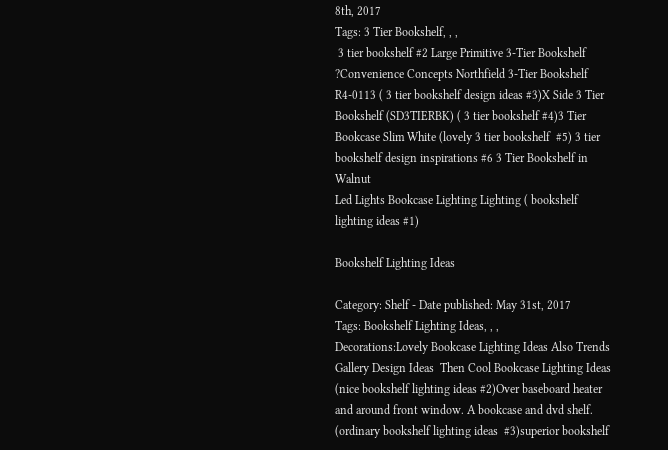8th, 2017
Tags: 3 Tier Bookshelf, , ,
 3 tier bookshelf #2 Large Primitive 3-Tier Bookshelf ?Convenience Concepts Northfield 3-Tier Bookshelf R4-0113 ( 3 tier bookshelf design ideas #3)X Side 3 Tier Bookshelf (SD3TIERBK) ( 3 tier bookshelf #4)3 Tier Bookcase Slim White (lovely 3 tier bookshelf  #5) 3 tier bookshelf design inspirations #6 3 Tier Bookshelf in Walnut
Led Lights Bookcase Lighting Lighting ( bookshelf lighting ideas #1)

Bookshelf Lighting Ideas

Category: Shelf - Date published: May 31st, 2017
Tags: Bookshelf Lighting Ideas, , ,
Decorations:Lovely Bookcase Lighting Ideas Also Trends Gallery Design Ideas  Then Cool Bookcase Lighting Ideas (nice bookshelf lighting ideas #2)Over baseboard heater and around front window. A bookcase and dvd shelf. (ordinary bookshelf lighting ideas  #3)superior bookshelf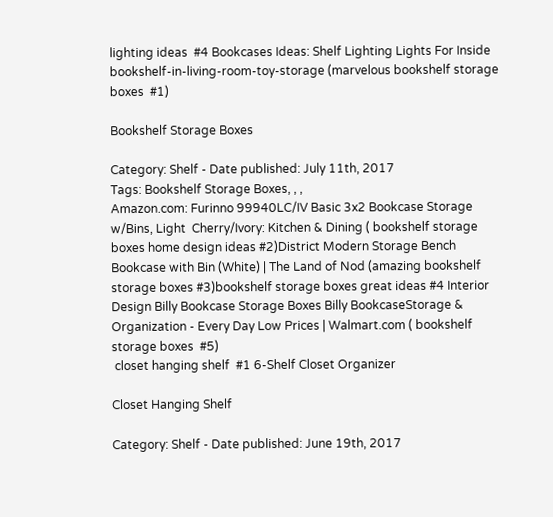lighting ideas  #4 Bookcases Ideas: Shelf Lighting Lights For Inside
bookshelf-in-living-room-toy-storage (marvelous bookshelf storage boxes  #1)

Bookshelf Storage Boxes

Category: Shelf - Date published: July 11th, 2017
Tags: Bookshelf Storage Boxes, , ,
Amazon.com: Furinno 99940LC/IV Basic 3x2 Bookcase Storage w/Bins, Light  Cherry/Ivory: Kitchen & Dining ( bookshelf storage boxes home design ideas #2)District Modern Storage Bench Bookcase with Bin (White) | The Land of Nod (amazing bookshelf storage boxes #3)bookshelf storage boxes great ideas #4 Interior Design Billy Bookcase Storage Boxes Billy BookcaseStorage & Organization - Every Day Low Prices | Walmart.com ( bookshelf storage boxes  #5)
 closet hanging shelf  #1 6-Shelf Closet Organizer

Closet Hanging Shelf

Category: Shelf - Date published: June 19th, 2017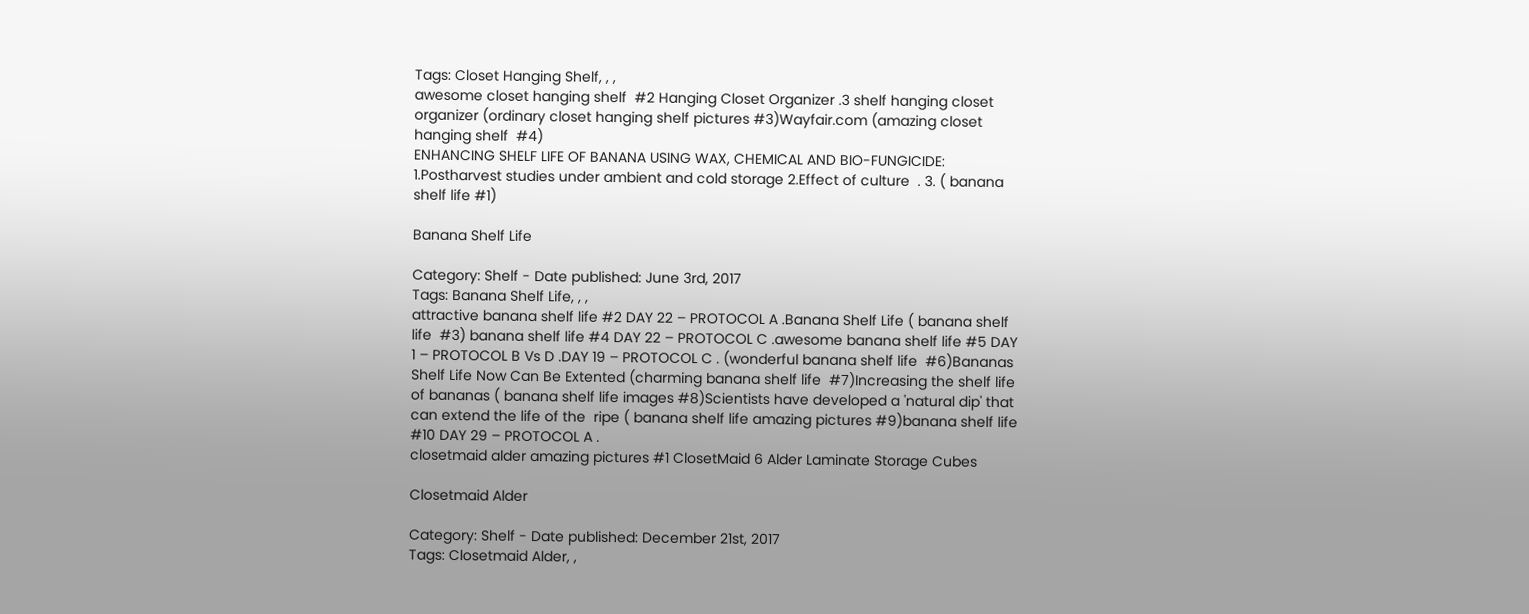Tags: Closet Hanging Shelf, , ,
awesome closet hanging shelf  #2 Hanging Closet Organizer .3 shelf hanging closet organizer (ordinary closet hanging shelf pictures #3)Wayfair.com (amazing closet hanging shelf  #4)
ENHANCING SHELF LIFE OF BANANA USING WAX, CHEMICAL AND BIO-FUNGICIDE:  1.Postharvest studies under ambient and cold storage 2.Effect of culture  . 3. ( banana shelf life #1)

Banana Shelf Life

Category: Shelf - Date published: June 3rd, 2017
Tags: Banana Shelf Life, , ,
attractive banana shelf life #2 DAY 22 – PROTOCOL A .Banana Shelf Life ( banana shelf life  #3) banana shelf life #4 DAY 22 – PROTOCOL C .awesome banana shelf life #5 DAY 1 – PROTOCOL B Vs D .DAY 19 – PROTOCOL C . (wonderful banana shelf life  #6)Bananas Shelf Life Now Can Be Extented (charming banana shelf life  #7)Increasing the shelf life of bananas ( banana shelf life images #8)Scientists have developed a 'natural dip' that can extend the life of the  ripe ( banana shelf life amazing pictures #9)banana shelf life  #10 DAY 29 – PROTOCOL A .
closetmaid alder amazing pictures #1 ClosetMaid 6 Alder Laminate Storage Cubes

Closetmaid Alder

Category: Shelf - Date published: December 21st, 2017
Tags: Closetmaid Alder, ,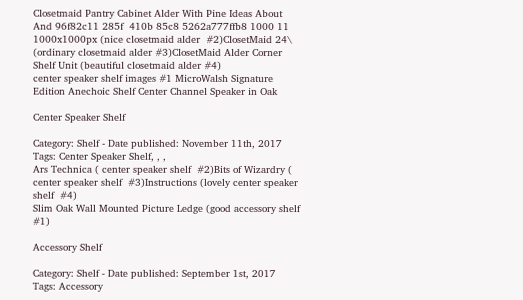Closetmaid Pantry Cabinet Alder With Pine Ideas About And 96f82c11 285f  410b 85c8 5262a777ffb8 1000 11 1000x1000px (nice closetmaid alder  #2)ClosetMaid 24\ (ordinary closetmaid alder #3)ClosetMaid Alder Corner Shelf Unit (beautiful closetmaid alder #4)
center speaker shelf images #1 MicroWalsh Signature Edition Anechoic Shelf Center Channel Speaker in Oak

Center Speaker Shelf

Category: Shelf - Date published: November 11th, 2017
Tags: Center Speaker Shelf, , ,
Ars Technica ( center speaker shelf  #2)Bits of Wizardry ( center speaker shelf  #3)Instructions (lovely center speaker shelf  #4)
Slim Oak Wall Mounted Picture Ledge (good accessory shelf #1)

Accessory Shelf

Category: Shelf - Date published: September 1st, 2017
Tags: Accessory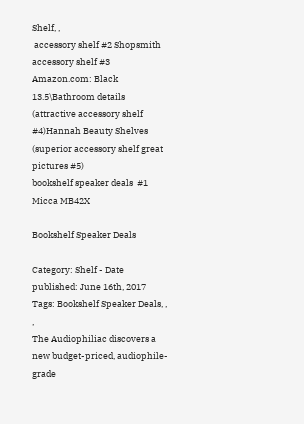Shelf, ,
 accessory shelf #2 Shopsmith accessory shelf #3 Amazon.com: Black 13.5\Bathroom details (attractive accessory shelf #4)Hannah Beauty Shelves (superior accessory shelf great pictures #5)
bookshelf speaker deals  #1 Micca MB42X

Bookshelf Speaker Deals

Category: Shelf - Date published: June 16th, 2017
Tags: Bookshelf Speaker Deals, , ,
The Audiophiliac discovers a new budget-priced, audiophile-grade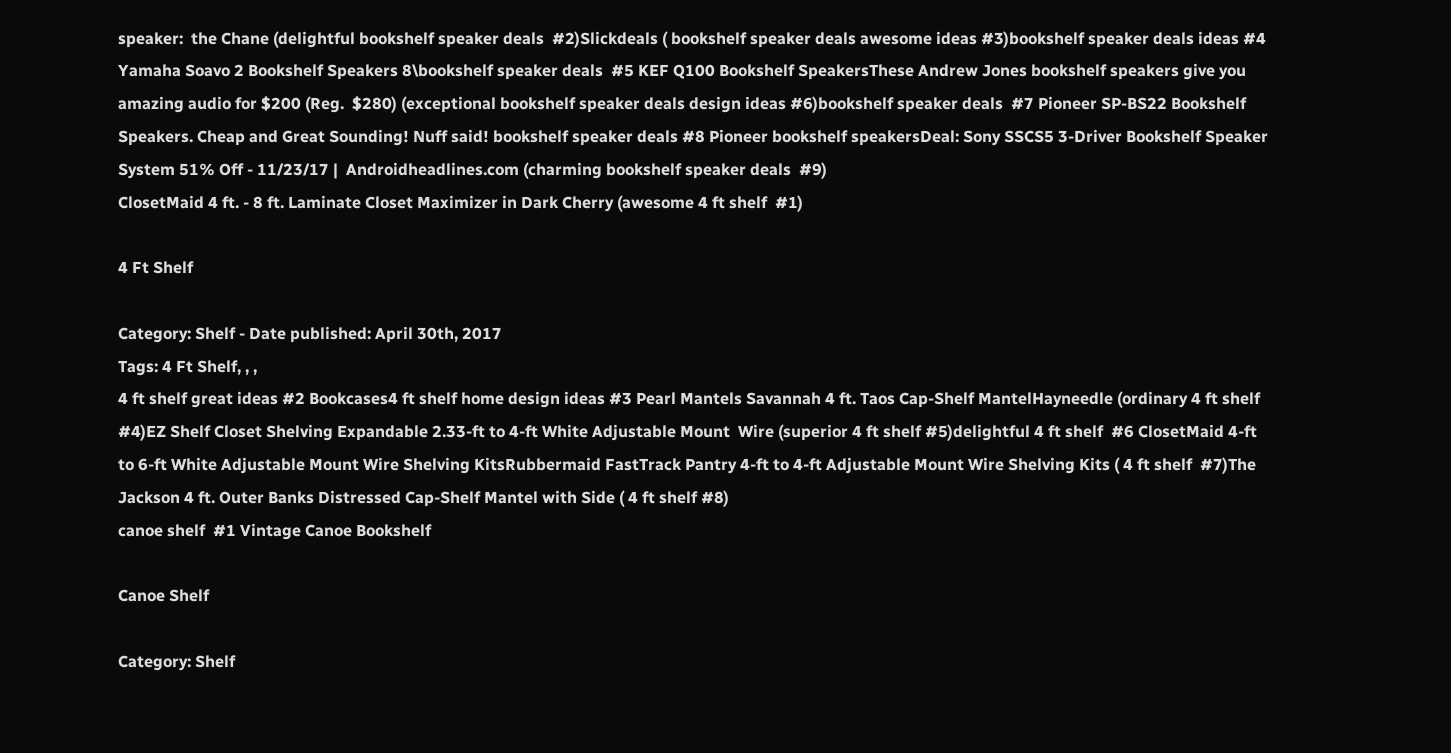speaker:  the Chane (delightful bookshelf speaker deals  #2)Slickdeals ( bookshelf speaker deals awesome ideas #3)bookshelf speaker deals ideas #4 Yamaha Soavo 2 Bookshelf Speakers 8\bookshelf speaker deals  #5 KEF Q100 Bookshelf SpeakersThese Andrew Jones bookshelf speakers give you amazing audio for $200 (Reg.  $280) (exceptional bookshelf speaker deals design ideas #6)bookshelf speaker deals  #7 Pioneer SP-BS22 Bookshelf Speakers. Cheap and Great Sounding! Nuff said! bookshelf speaker deals #8 Pioneer bookshelf speakersDeal: Sony SSCS5 3-Driver Bookshelf Speaker System 51% Off - 11/23/17 |  Androidheadlines.com (charming bookshelf speaker deals  #9)
ClosetMaid 4 ft. - 8 ft. Laminate Closet Maximizer in Dark Cherry (awesome 4 ft shelf  #1)

4 Ft Shelf

Category: Shelf - Date published: April 30th, 2017
Tags: 4 Ft Shelf, , ,
4 ft shelf great ideas #2 Bookcases4 ft shelf home design ideas #3 Pearl Mantels Savannah 4 ft. Taos Cap-Shelf MantelHayneedle (ordinary 4 ft shelf  #4)EZ Shelf Closet Shelving Expandable 2.33-ft to 4-ft White Adjustable Mount  Wire (superior 4 ft shelf #5)delightful 4 ft shelf  #6 ClosetMaid 4-ft to 6-ft White Adjustable Mount Wire Shelving KitsRubbermaid FastTrack Pantry 4-ft to 4-ft Adjustable Mount Wire Shelving Kits ( 4 ft shelf  #7)The Jackson 4 ft. Outer Banks Distressed Cap-Shelf Mantel with Side ( 4 ft shelf #8)
canoe shelf  #1 Vintage Canoe Bookshelf

Canoe Shelf

Category: Shelf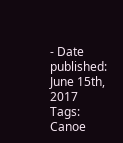- Date published: June 15th, 2017
Tags: Canoe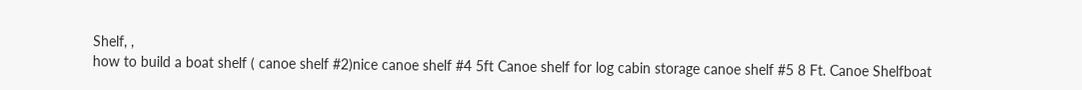Shelf, ,
how to build a boat shelf ( canoe shelf #2)nice canoe shelf #4 5ft Canoe shelf for log cabin storage canoe shelf #5 8 Ft. Canoe Shelfboat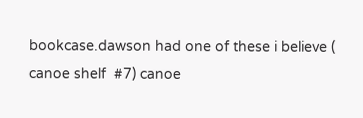bookcase.dawson had one of these i believe ( canoe shelf  #7) canoe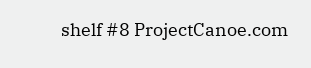shelf #8 ProjectCanoe.com